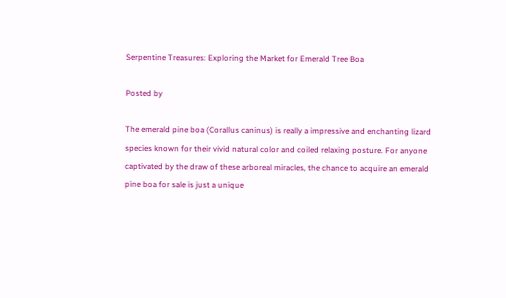Serpentine Treasures: Exploring the Market for Emerald Tree Boa

Posted by

The emerald pine boa (Corallus caninus) is really a impressive and enchanting lizard species known for their vivid natural color and coiled relaxing posture. For anyone captivated by the draw of these arboreal miracles, the chance to acquire an emerald pine boa for sale is just a unique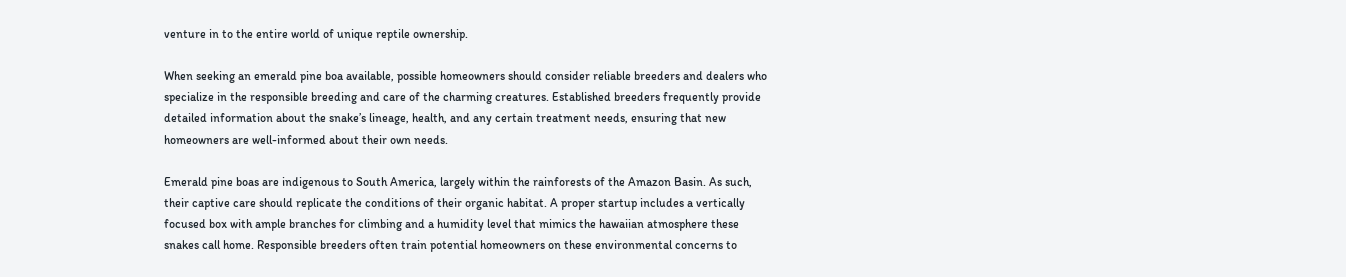venture in to the entire world of unique reptile ownership.

When seeking an emerald pine boa available, possible homeowners should consider reliable breeders and dealers who specialize in the responsible breeding and care of the charming creatures. Established breeders frequently provide detailed information about the snake’s lineage, health, and any certain treatment needs, ensuring that new homeowners are well-informed about their own needs.

Emerald pine boas are indigenous to South America, largely within the rainforests of the Amazon Basin. As such, their captive care should replicate the conditions of their organic habitat. A proper startup includes a vertically focused box with ample branches for climbing and a humidity level that mimics the hawaiian atmosphere these snakes call home. Responsible breeders often train potential homeowners on these environmental concerns to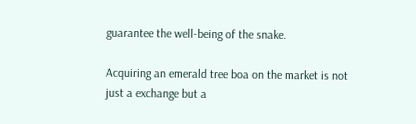guarantee the well-being of the snake.

Acquiring an emerald tree boa on the market is not just a exchange but a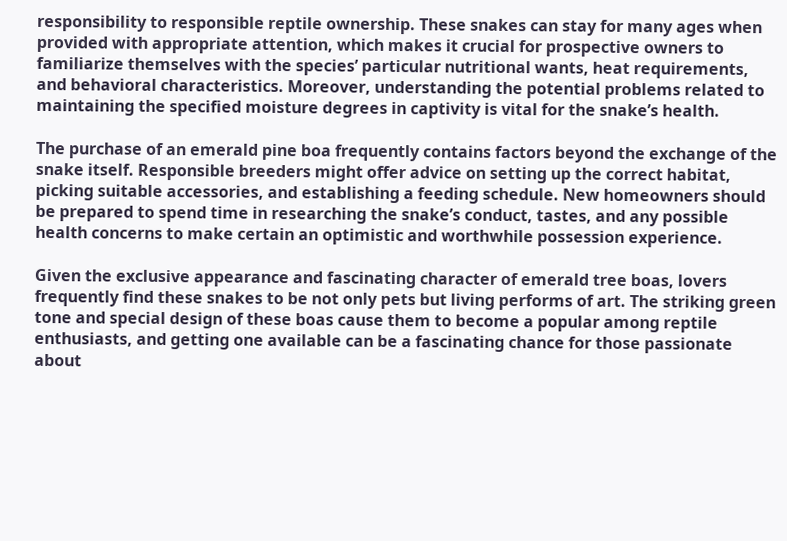responsibility to responsible reptile ownership. These snakes can stay for many ages when provided with appropriate attention, which makes it crucial for prospective owners to familiarize themselves with the species’ particular nutritional wants, heat requirements, and behavioral characteristics. Moreover, understanding the potential problems related to maintaining the specified moisture degrees in captivity is vital for the snake’s health.

The purchase of an emerald pine boa frequently contains factors beyond the exchange of the snake itself. Responsible breeders might offer advice on setting up the correct habitat, picking suitable accessories, and establishing a feeding schedule. New homeowners should be prepared to spend time in researching the snake’s conduct, tastes, and any possible health concerns to make certain an optimistic and worthwhile possession experience.

Given the exclusive appearance and fascinating character of emerald tree boas, lovers frequently find these snakes to be not only pets but living performs of art. The striking green tone and special design of these boas cause them to become a popular among reptile enthusiasts, and getting one available can be a fascinating chance for those passionate about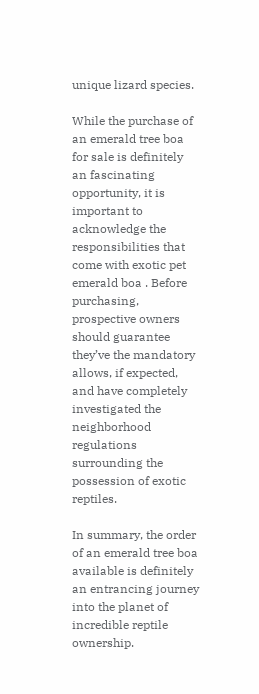unique lizard species.

While the purchase of an emerald tree boa for sale is definitely an fascinating opportunity, it is important to acknowledge the responsibilities that come with exotic pet emerald boa . Before purchasing, prospective owners should guarantee they’ve the mandatory allows, if expected, and have completely investigated the neighborhood regulations surrounding the possession of exotic reptiles.

In summary, the order of an emerald tree boa available is definitely an entrancing journey into the planet of incredible reptile ownership.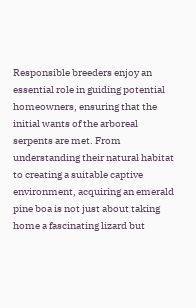Responsible breeders enjoy an essential role in guiding potential homeowners, ensuring that the initial wants of the arboreal serpents are met. From understanding their natural habitat to creating a suitable captive environment, acquiring an emerald pine boa is not just about taking home a fascinating lizard but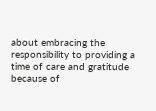about embracing the responsibility to providing a time of care and gratitude because of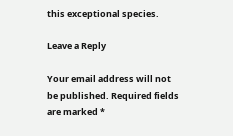this exceptional species.

Leave a Reply

Your email address will not be published. Required fields are marked *